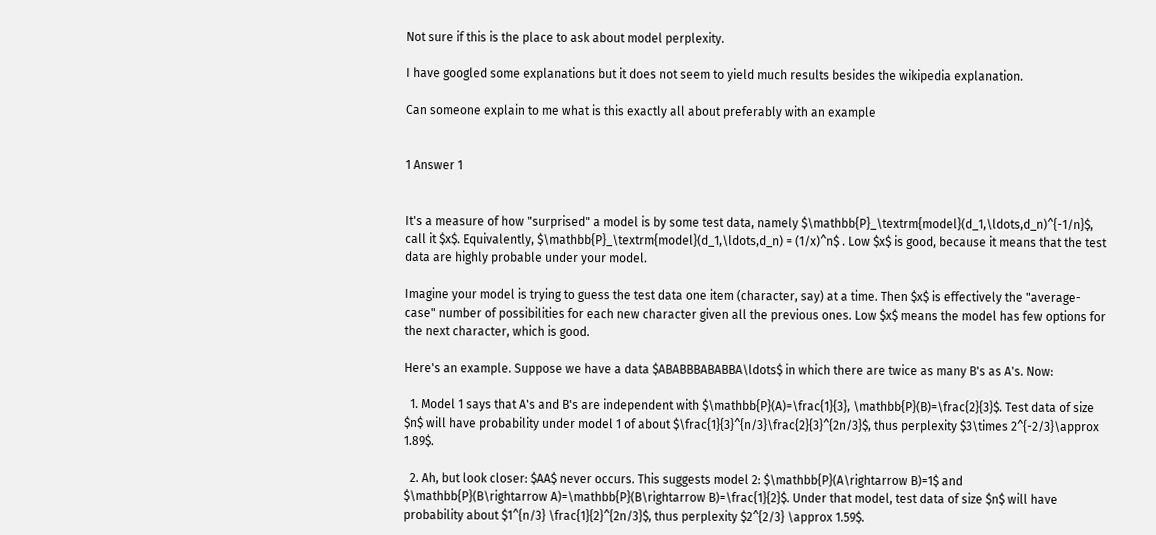Not sure if this is the place to ask about model perplexity.

I have googled some explanations but it does not seem to yield much results besides the wikipedia explanation.

Can someone explain to me what is this exactly all about preferably with an example


1 Answer 1


It's a measure of how "surprised" a model is by some test data, namely $\mathbb{P}_\textrm{model}(d_1,\ldots,d_n)^{-1/n}$, call it $x$. Equivalently, $\mathbb{P}_\textrm{model}(d_1,\ldots,d_n) = (1/x)^n$ . Low $x$ is good, because it means that the test data are highly probable under your model.

Imagine your model is trying to guess the test data one item (character, say) at a time. Then $x$ is effectively the "average-case" number of possibilities for each new character given all the previous ones. Low $x$ means the model has few options for the next character, which is good.

Here's an example. Suppose we have a data $ABABBBABABBA\ldots$ in which there are twice as many B's as A's. Now:

  1. Model 1 says that A's and B's are independent with $\mathbb{P}(A)=\frac{1}{3}, \mathbb{P}(B)=\frac{2}{3}$. Test data of size $n$ will have probability under model 1 of about $\frac{1}{3}^{n/3}\frac{2}{3}^{2n/3}$, thus perplexity $3\times 2^{-2/3}\approx 1.89$.

  2. Ah, but look closer: $AA$ never occurs. This suggests model 2: $\mathbb{P}(A\rightarrow B)=1$ and $\mathbb{P}(B\rightarrow A)=\mathbb{P}(B\rightarrow B)=\frac{1}{2}$. Under that model, test data of size $n$ will have probability about $1^{n/3} \frac{1}{2}^{2n/3}$, thus perplexity $2^{2/3} \approx 1.59$.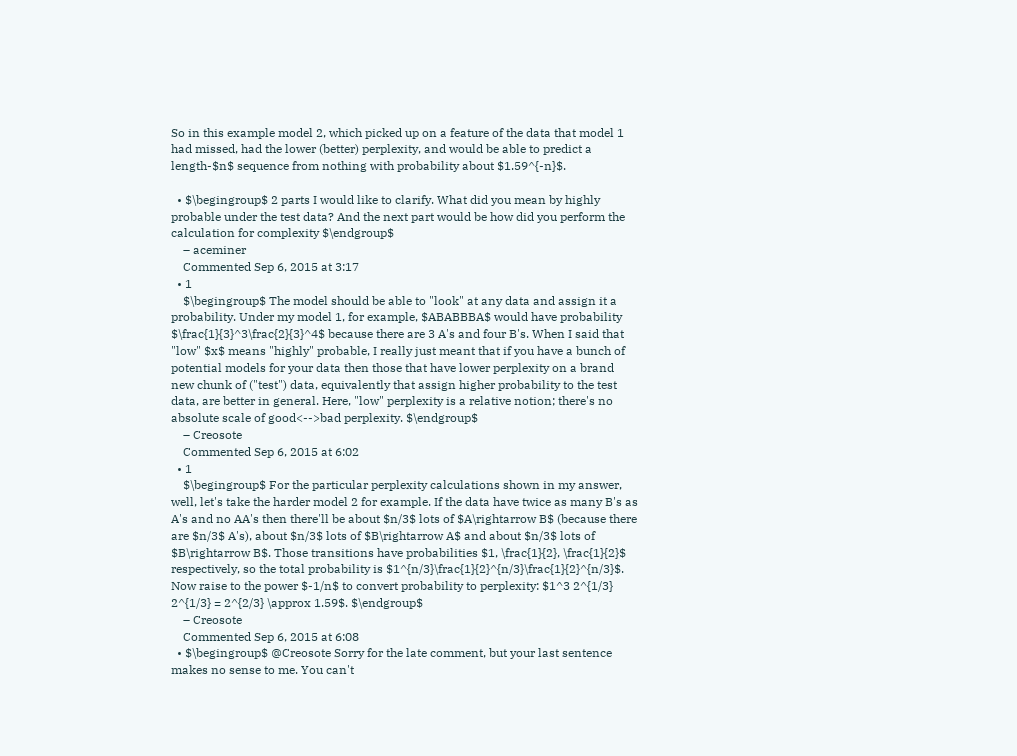So in this example model 2, which picked up on a feature of the data that model 1 had missed, had the lower (better) perplexity, and would be able to predict a length-$n$ sequence from nothing with probability about $1.59^{-n}$.

  • $\begingroup$ 2 parts I would like to clarify. What did you mean by highly probable under the test data? And the next part would be how did you perform the calculation for complexity $\endgroup$
    – aceminer
    Commented Sep 6, 2015 at 3:17
  • 1
    $\begingroup$ The model should be able to "look" at any data and assign it a probability. Under my model 1, for example, $ABABBBA$ would have probability $\frac{1}{3}^3\frac{2}{3}^4$ because there are 3 A's and four B's. When I said that "low" $x$ means "highly" probable, I really just meant that if you have a bunch of potential models for your data then those that have lower perplexity on a brand new chunk of ("test") data, equivalently that assign higher probability to the test data, are better in general. Here, "low" perplexity is a relative notion; there's no absolute scale of good<-->bad perplexity. $\endgroup$
    – Creosote
    Commented Sep 6, 2015 at 6:02
  • 1
    $\begingroup$ For the particular perplexity calculations shown in my answer, well, let's take the harder model 2 for example. If the data have twice as many B's as A's and no AA's then there'll be about $n/3$ lots of $A\rightarrow B$ (because there are $n/3$ A's), about $n/3$ lots of $B\rightarrow A$ and about $n/3$ lots of $B\rightarrow B$. Those transitions have probabilities $1, \frac{1}{2}, \frac{1}{2}$ respectively, so the total probability is $1^{n/3}\frac{1}{2}^{n/3}\frac{1}{2}^{n/3}$. Now raise to the power $-1/n$ to convert probability to perplexity: $1^3 2^{1/3} 2^{1/3} = 2^{2/3} \approx 1.59$. $\endgroup$
    – Creosote
    Commented Sep 6, 2015 at 6:08
  • $\begingroup$ @Creosote Sorry for the late comment, but your last sentence makes no sense to me. You can't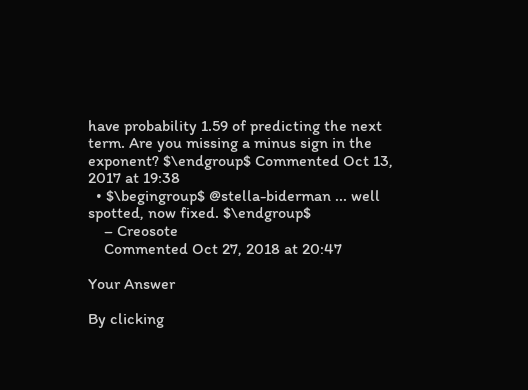have probability 1.59 of predicting the next term. Are you missing a minus sign in the exponent? $\endgroup$ Commented Oct 13, 2017 at 19:38
  • $\begingroup$ @stella-biderman ... well spotted, now fixed. $\endgroup$
    – Creosote
    Commented Oct 27, 2018 at 20:47

Your Answer

By clicking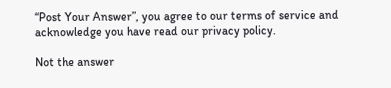“Post Your Answer”, you agree to our terms of service and acknowledge you have read our privacy policy.

Not the answer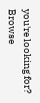you're looking for? Browse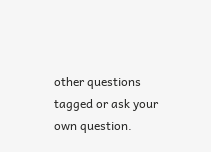other questions tagged or ask your own question.